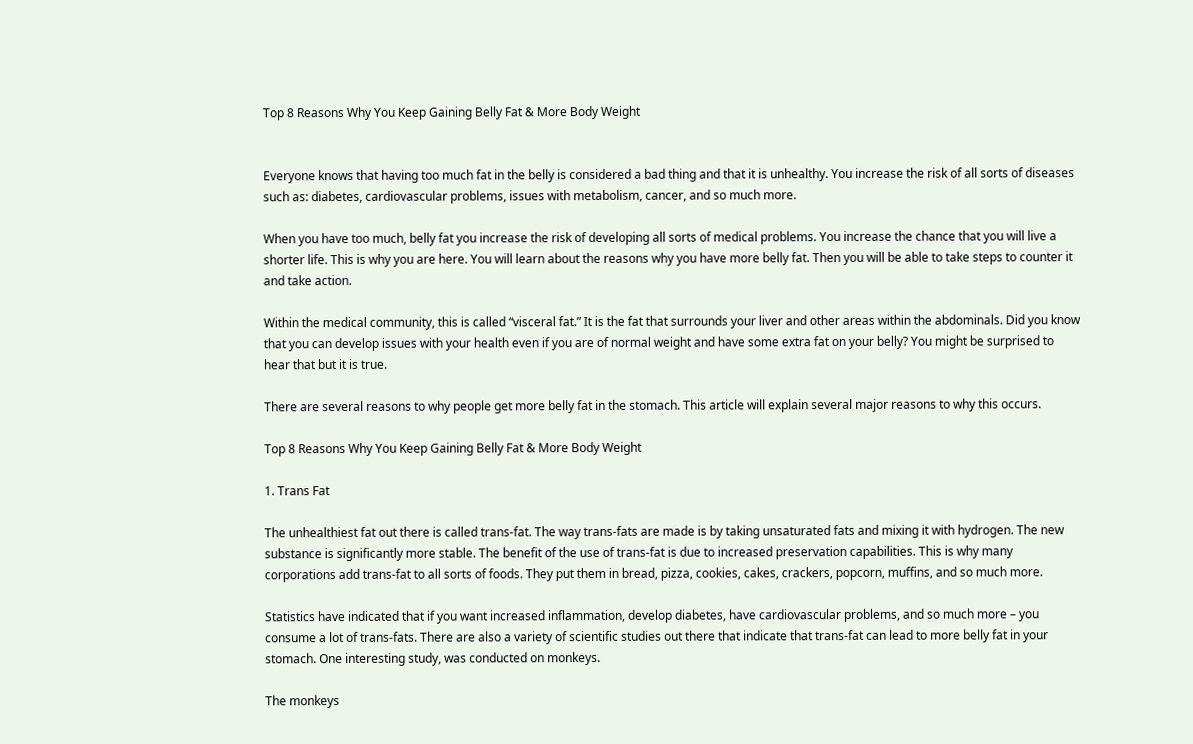Top 8 Reasons Why You Keep Gaining Belly Fat & More Body Weight


Everyone knows that having too much fat in the belly is considered a bad thing and that it is unhealthy. You increase the risk of all sorts of diseases such as: diabetes, cardiovascular problems, issues with metabolism, cancer, and so much more.

When you have too much, belly fat you increase the risk of developing all sorts of medical problems. You increase the chance that you will live a shorter life. This is why you are here. You will learn about the reasons why you have more belly fat. Then you will be able to take steps to counter it and take action.

Within the medical community, this is called “visceral fat.” It is the fat that surrounds your liver and other areas within the abdominals. Did you know that you can develop issues with your health even if you are of normal weight and have some extra fat on your belly? You might be surprised to hear that but it is true.

There are several reasons to why people get more belly fat in the stomach. This article will explain several major reasons to why this occurs.

Top 8 Reasons Why You Keep Gaining Belly Fat & More Body Weight

1. Trans Fat

The unhealthiest fat out there is called trans-fat. The way trans-fats are made is by taking unsaturated fats and mixing it with hydrogen. The new substance is significantly more stable. The benefit of the use of trans-fat is due to increased preservation capabilities. This is why many corporations add trans-fat to all sorts of foods. They put them in bread, pizza, cookies, cakes, crackers, popcorn, muffins, and so much more.

Statistics have indicated that if you want increased inflammation, develop diabetes, have cardiovascular problems, and so much more – you consume a lot of trans-fats. There are also a variety of scientific studies out there that indicate that trans-fat can lead to more belly fat in your stomach. One interesting study, was conducted on monkeys.

The monkeys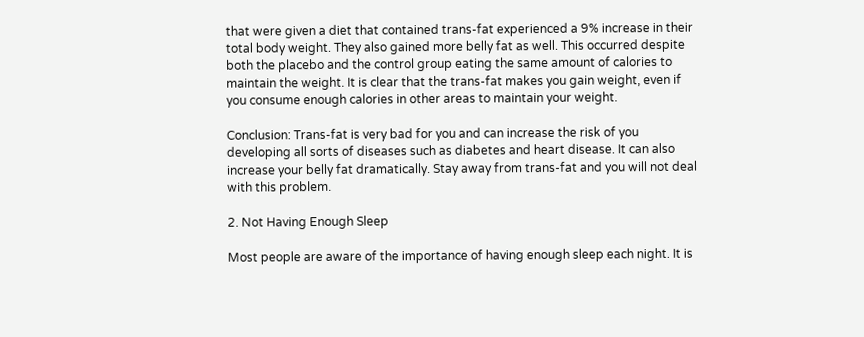that were given a diet that contained trans-fat experienced a 9% increase in their total body weight. They also gained more belly fat as well. This occurred despite both the placebo and the control group eating the same amount of calories to maintain the weight. It is clear that the trans-fat makes you gain weight, even if you consume enough calories in other areas to maintain your weight.

Conclusion: Trans-fat is very bad for you and can increase the risk of you developing all sorts of diseases such as diabetes and heart disease. It can also increase your belly fat dramatically. Stay away from trans-fat and you will not deal with this problem.

2. Not Having Enough Sleep

Most people are aware of the importance of having enough sleep each night. It is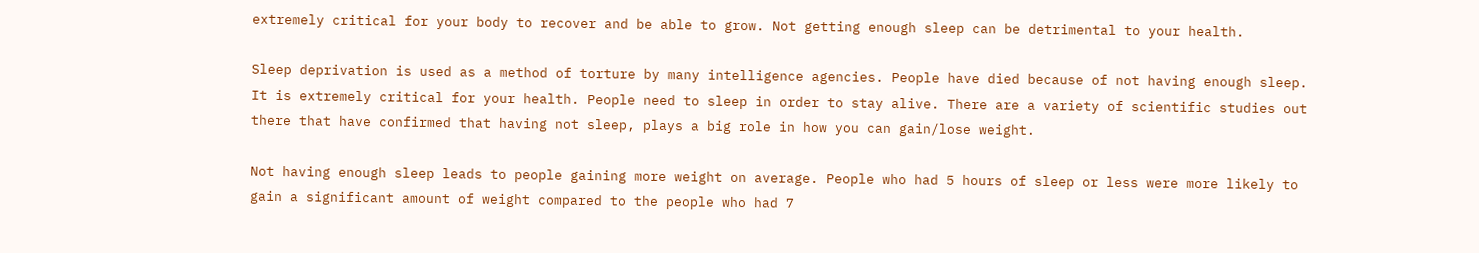extremely critical for your body to recover and be able to grow. Not getting enough sleep can be detrimental to your health.

Sleep deprivation is used as a method of torture by many intelligence agencies. People have died because of not having enough sleep. It is extremely critical for your health. People need to sleep in order to stay alive. There are a variety of scientific studies out there that have confirmed that having not sleep, plays a big role in how you can gain/lose weight.

Not having enough sleep leads to people gaining more weight on average. People who had 5 hours of sleep or less were more likely to gain a significant amount of weight compared to the people who had 7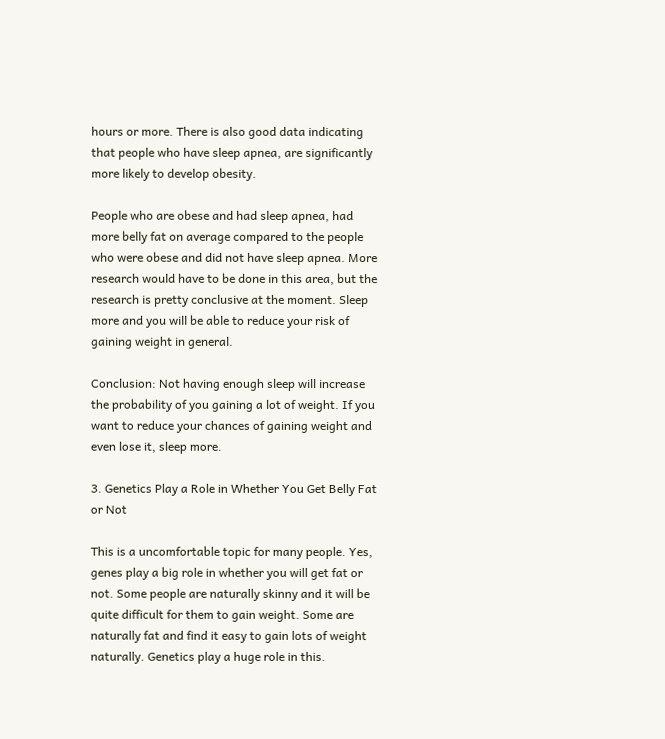hours or more. There is also good data indicating that people who have sleep apnea, are significantly more likely to develop obesity.

People who are obese and had sleep apnea, had more belly fat on average compared to the people who were obese and did not have sleep apnea. More research would have to be done in this area, but the research is pretty conclusive at the moment. Sleep more and you will be able to reduce your risk of gaining weight in general.

Conclusion: Not having enough sleep will increase the probability of you gaining a lot of weight. If you want to reduce your chances of gaining weight and even lose it, sleep more.

3. Genetics Play a Role in Whether You Get Belly Fat or Not

This is a uncomfortable topic for many people. Yes, genes play a big role in whether you will get fat or not. Some people are naturally skinny and it will be quite difficult for them to gain weight. Some are naturally fat and find it easy to gain lots of weight naturally. Genetics play a huge role in this.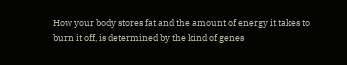How your body stores fat and the amount of energy it takes to burn it off, is determined by the kind of genes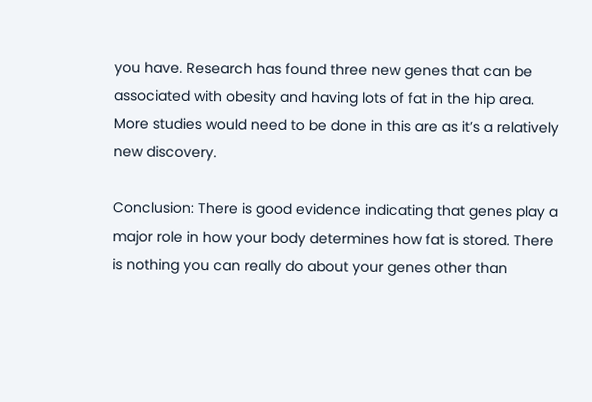you have. Research has found three new genes that can be associated with obesity and having lots of fat in the hip area. More studies would need to be done in this are as it’s a relatively new discovery.

Conclusion: There is good evidence indicating that genes play a major role in how your body determines how fat is stored. There is nothing you can really do about your genes other than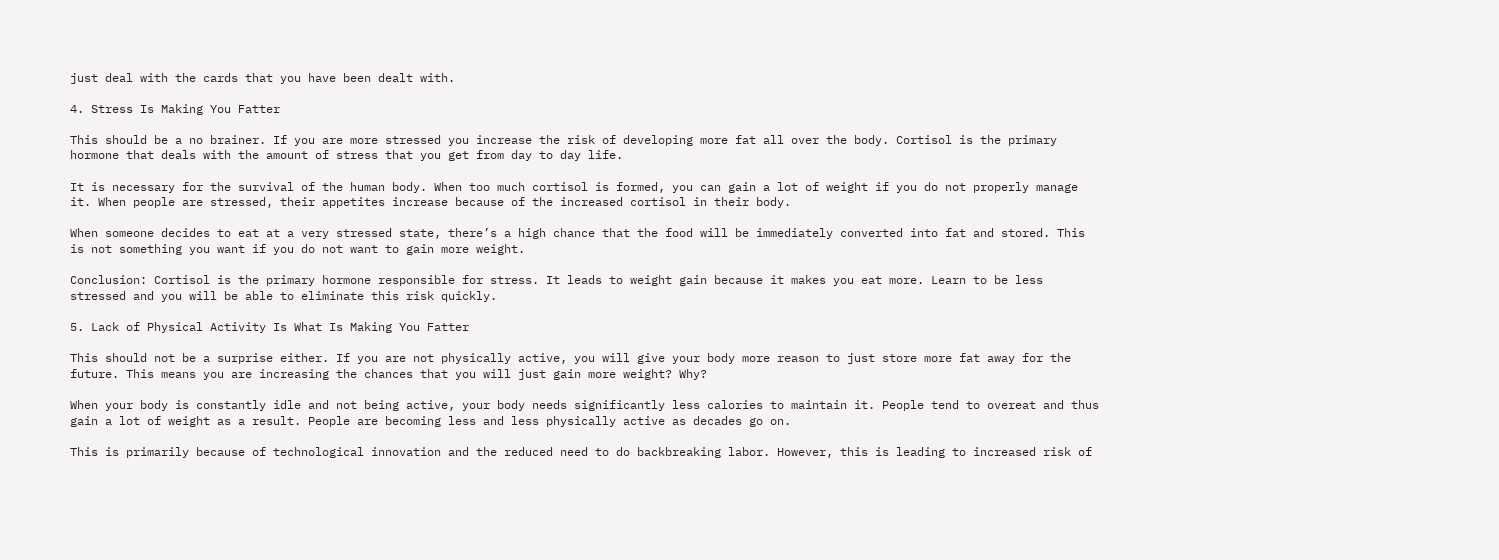just deal with the cards that you have been dealt with.

4. Stress Is Making You Fatter

This should be a no brainer. If you are more stressed you increase the risk of developing more fat all over the body. Cortisol is the primary hormone that deals with the amount of stress that you get from day to day life.

It is necessary for the survival of the human body. When too much cortisol is formed, you can gain a lot of weight if you do not properly manage it. When people are stressed, their appetites increase because of the increased cortisol in their body.

When someone decides to eat at a very stressed state, there’s a high chance that the food will be immediately converted into fat and stored. This is not something you want if you do not want to gain more weight.

Conclusion: Cortisol is the primary hormone responsible for stress. It leads to weight gain because it makes you eat more. Learn to be less stressed and you will be able to eliminate this risk quickly.

5. Lack of Physical Activity Is What Is Making You Fatter

This should not be a surprise either. If you are not physically active, you will give your body more reason to just store more fat away for the future. This means you are increasing the chances that you will just gain more weight? Why?

When your body is constantly idle and not being active, your body needs significantly less calories to maintain it. People tend to overeat and thus gain a lot of weight as a result. People are becoming less and less physically active as decades go on.

This is primarily because of technological innovation and the reduced need to do backbreaking labor. However, this is leading to increased risk of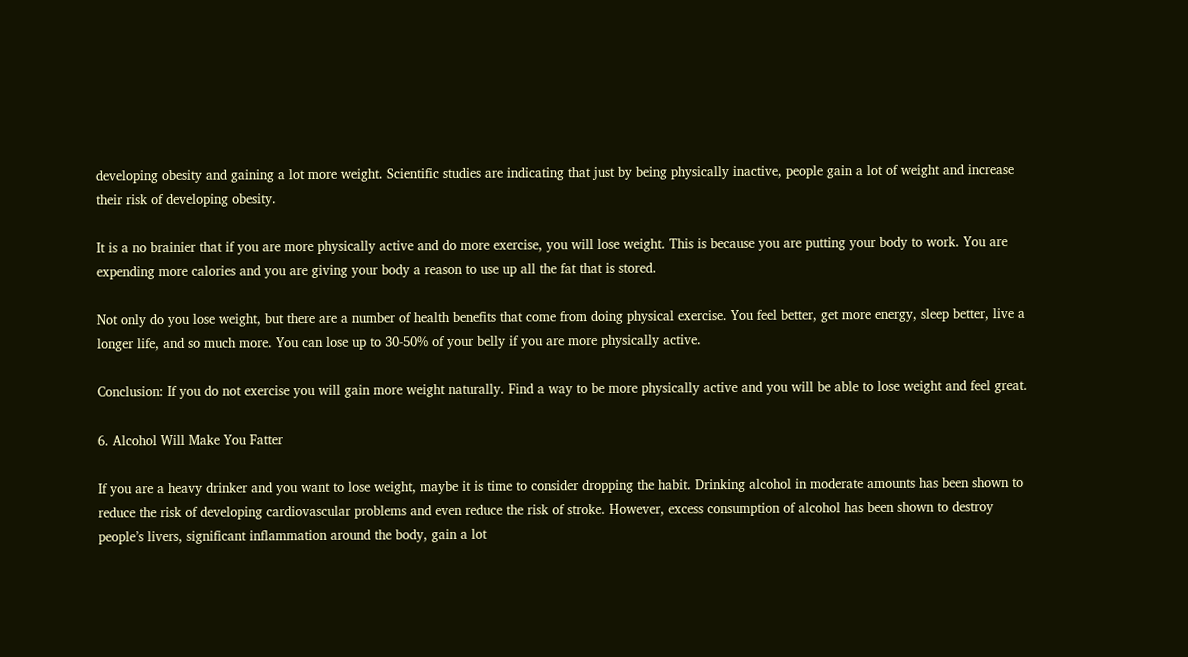developing obesity and gaining a lot more weight. Scientific studies are indicating that just by being physically inactive, people gain a lot of weight and increase their risk of developing obesity.

It is a no brainier that if you are more physically active and do more exercise, you will lose weight. This is because you are putting your body to work. You are expending more calories and you are giving your body a reason to use up all the fat that is stored.

Not only do you lose weight, but there are a number of health benefits that come from doing physical exercise. You feel better, get more energy, sleep better, live a longer life, and so much more. You can lose up to 30-50% of your belly if you are more physically active.

Conclusion: If you do not exercise you will gain more weight naturally. Find a way to be more physically active and you will be able to lose weight and feel great.

6. Alcohol Will Make You Fatter

If you are a heavy drinker and you want to lose weight, maybe it is time to consider dropping the habit. Drinking alcohol in moderate amounts has been shown to reduce the risk of developing cardiovascular problems and even reduce the risk of stroke. However, excess consumption of alcohol has been shown to destroy people’s livers, significant inflammation around the body, gain a lot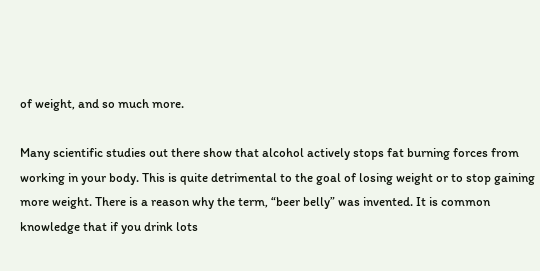of weight, and so much more.

Many scientific studies out there show that alcohol actively stops fat burning forces from working in your body. This is quite detrimental to the goal of losing weight or to stop gaining more weight. There is a reason why the term, “beer belly” was invented. It is common knowledge that if you drink lots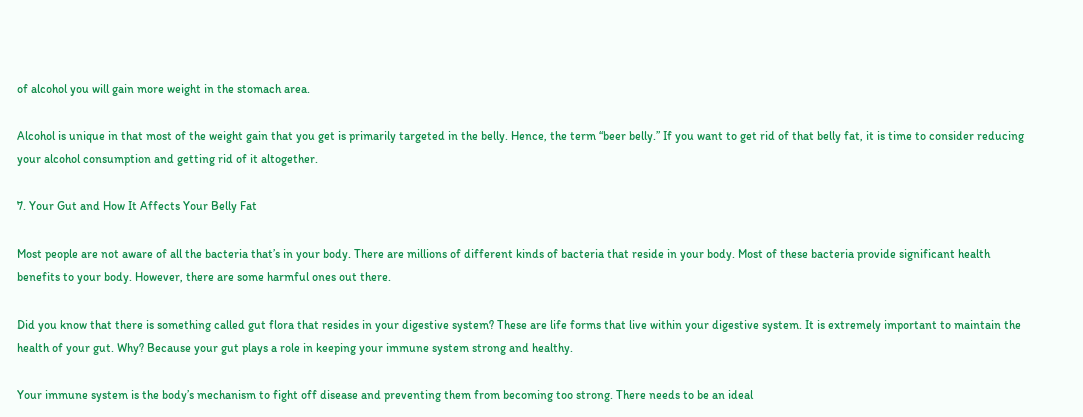of alcohol you will gain more weight in the stomach area.

Alcohol is unique in that most of the weight gain that you get is primarily targeted in the belly. Hence, the term “beer belly.” If you want to get rid of that belly fat, it is time to consider reducing your alcohol consumption and getting rid of it altogether.

7. Your Gut and How It Affects Your Belly Fat

Most people are not aware of all the bacteria that’s in your body. There are millions of different kinds of bacteria that reside in your body. Most of these bacteria provide significant health benefits to your body. However, there are some harmful ones out there.

Did you know that there is something called gut flora that resides in your digestive system? These are life forms that live within your digestive system. It is extremely important to maintain the health of your gut. Why? Because your gut plays a role in keeping your immune system strong and healthy.

Your immune system is the body’s mechanism to fight off disease and preventing them from becoming too strong. There needs to be an ideal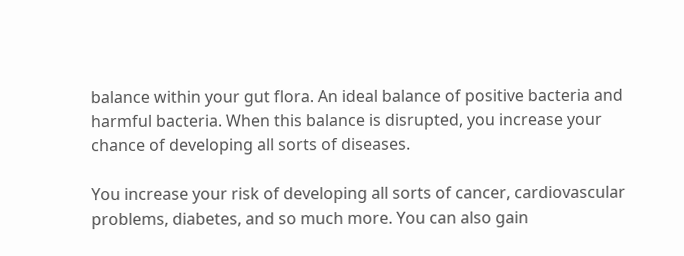balance within your gut flora. An ideal balance of positive bacteria and harmful bacteria. When this balance is disrupted, you increase your chance of developing all sorts of diseases.

You increase your risk of developing all sorts of cancer, cardiovascular problems, diabetes, and so much more. You can also gain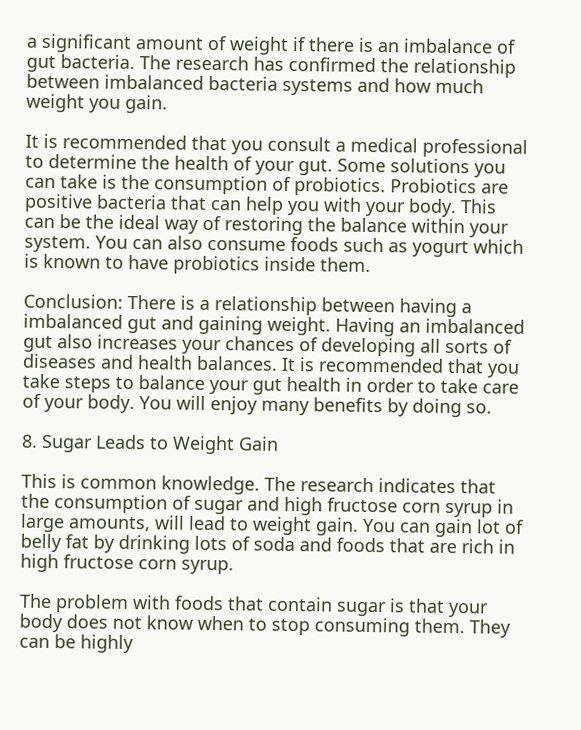a significant amount of weight if there is an imbalance of gut bacteria. The research has confirmed the relationship between imbalanced bacteria systems and how much weight you gain.

It is recommended that you consult a medical professional to determine the health of your gut. Some solutions you can take is the consumption of probiotics. Probiotics are positive bacteria that can help you with your body. This can be the ideal way of restoring the balance within your system. You can also consume foods such as yogurt which is known to have probiotics inside them.

Conclusion: There is a relationship between having a imbalanced gut and gaining weight. Having an imbalanced gut also increases your chances of developing all sorts of diseases and health balances. It is recommended that you take steps to balance your gut health in order to take care of your body. You will enjoy many benefits by doing so.

8. Sugar Leads to Weight Gain

This is common knowledge. The research indicates that the consumption of sugar and high fructose corn syrup in large amounts, will lead to weight gain. You can gain lot of belly fat by drinking lots of soda and foods that are rich in high fructose corn syrup.

The problem with foods that contain sugar is that your body does not know when to stop consuming them. They can be highly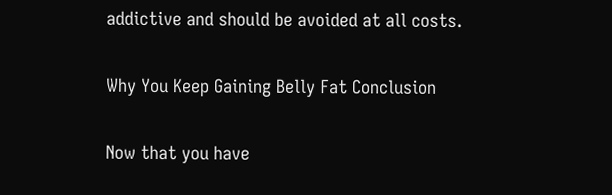addictive and should be avoided at all costs.

Why You Keep Gaining Belly Fat Conclusion

Now that you have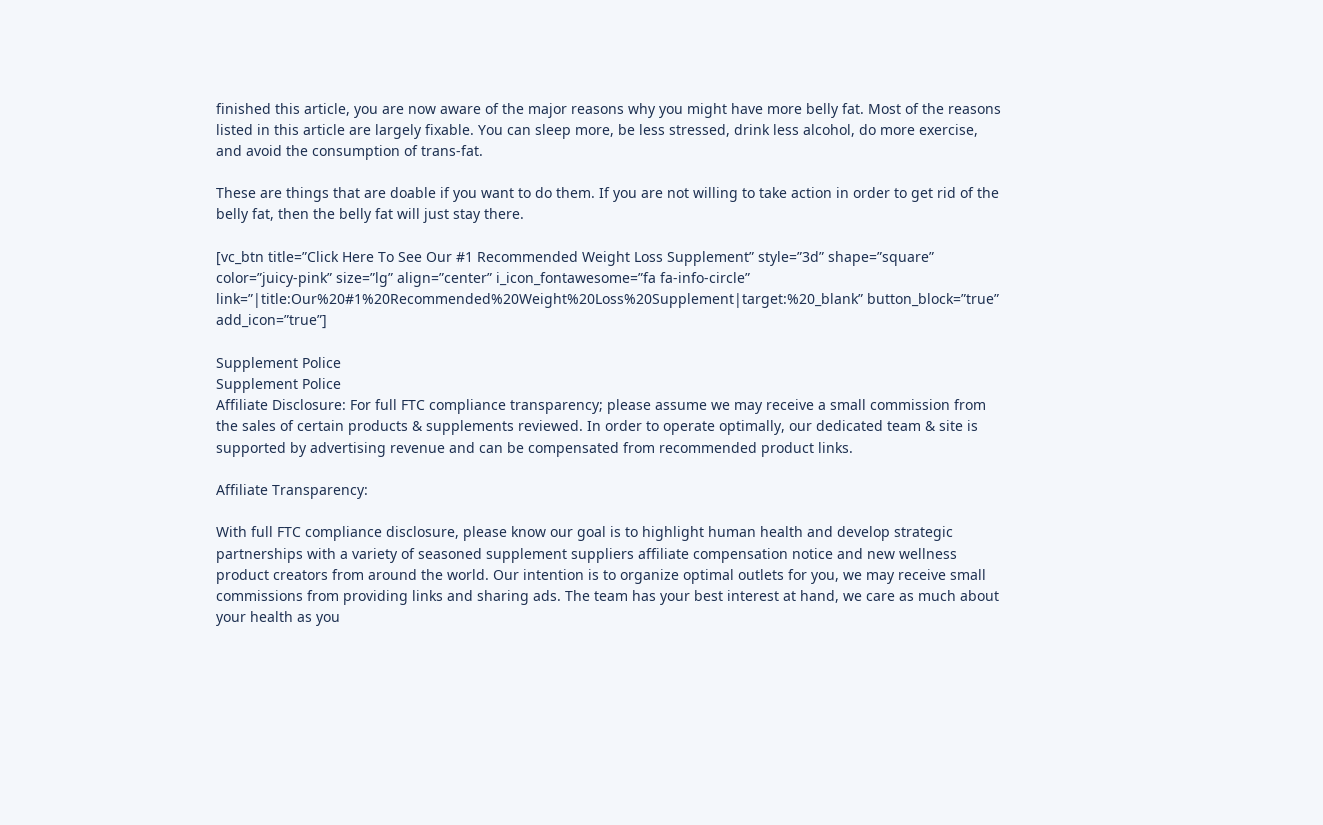finished this article, you are now aware of the major reasons why you might have more belly fat. Most of the reasons listed in this article are largely fixable. You can sleep more, be less stressed, drink less alcohol, do more exercise, and avoid the consumption of trans-fat.

These are things that are doable if you want to do them. If you are not willing to take action in order to get rid of the belly fat, then the belly fat will just stay there.

[vc_btn title=”Click Here To See Our #1 Recommended Weight Loss Supplement” style=”3d” shape=”square” color=”juicy-pink” size=”lg” align=”center” i_icon_fontawesome=”fa fa-info-circle” link=”|title:Our%20#1%20Recommended%20Weight%20Loss%20Supplement|target:%20_blank” button_block=”true” add_icon=”true”]

Supplement Police
Supplement Police
Affiliate Disclosure: For full FTC compliance transparency; please assume we may receive a small commission from the sales of certain products & supplements reviewed. In order to operate optimally, our dedicated team & site is supported by advertising revenue and can be compensated from recommended product links.

Affiliate Transparency:

With full FTC compliance disclosure, please know our goal is to highlight human health and develop strategic partnerships with a variety of seasoned supplement suppliers affiliate compensation notice and new wellness product creators from around the world. Our intention is to organize optimal outlets for you, we may receive small commissions from providing links and sharing ads. The team has your best interest at hand, we care as much about your health as you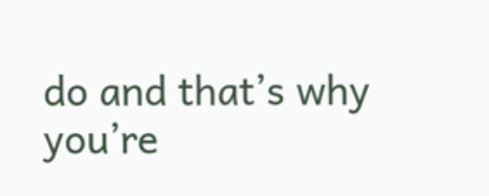do and that’s why you’re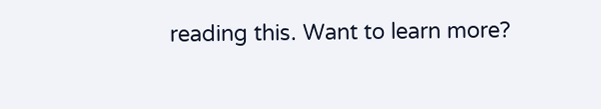reading this. Want to learn more?